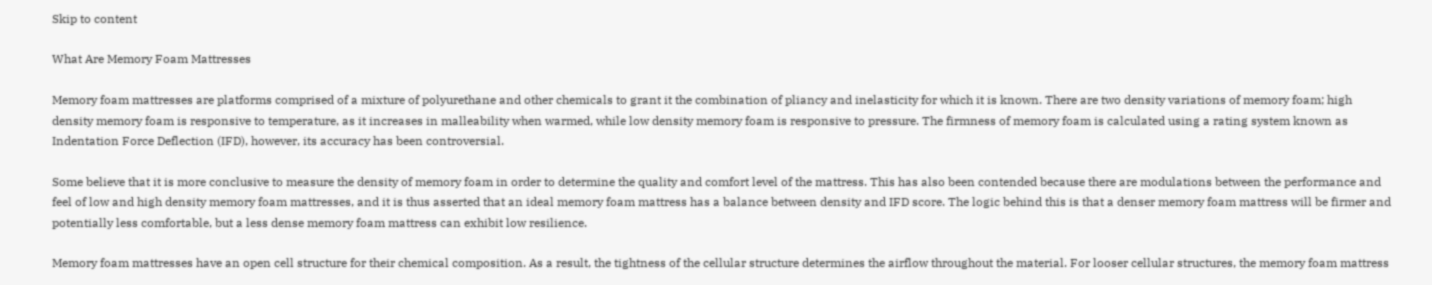Skip to content

What Are Memory Foam Mattresses

Memory foam mattresses are platforms comprised of a mixture of polyurethane and other chemicals to grant it the combination of pliancy and inelasticity for which it is known. There are two density variations of memory foam; high density memory foam is responsive to temperature, as it increases in malleability when warmed, while low density memory foam is responsive to pressure. The firmness of memory foam is calculated using a rating system known as Indentation Force Deflection (IFD), however, its accuracy has been controversial.

Some believe that it is more conclusive to measure the density of memory foam in order to determine the quality and comfort level of the mattress. This has also been contended because there are modulations between the performance and feel of low and high density memory foam mattresses, and it is thus asserted that an ideal memory foam mattress has a balance between density and IFD score. The logic behind this is that a denser memory foam mattress will be firmer and potentially less comfortable, but a less dense memory foam mattress can exhibit low resilience.

Memory foam mattresses have an open cell structure for their chemical composition. As a result, the tightness of the cellular structure determines the airflow throughout the material. For looser cellular structures, the memory foam mattress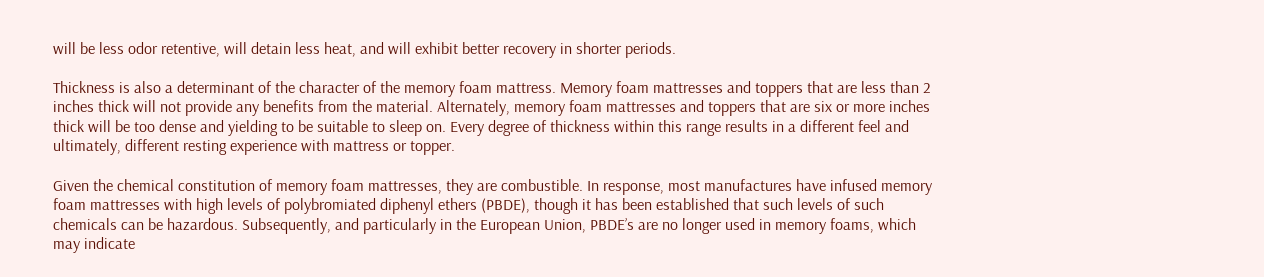will be less odor retentive, will detain less heat, and will exhibit better recovery in shorter periods.

Thickness is also a determinant of the character of the memory foam mattress. Memory foam mattresses and toppers that are less than 2 inches thick will not provide any benefits from the material. Alternately, memory foam mattresses and toppers that are six or more inches thick will be too dense and yielding to be suitable to sleep on. Every degree of thickness within this range results in a different feel and ultimately, different resting experience with mattress or topper.

Given the chemical constitution of memory foam mattresses, they are combustible. In response, most manufactures have infused memory foam mattresses with high levels of polybromiated diphenyl ethers (PBDE), though it has been established that such levels of such chemicals can be hazardous. Subsequently, and particularly in the European Union, PBDE’s are no longer used in memory foams, which may indicate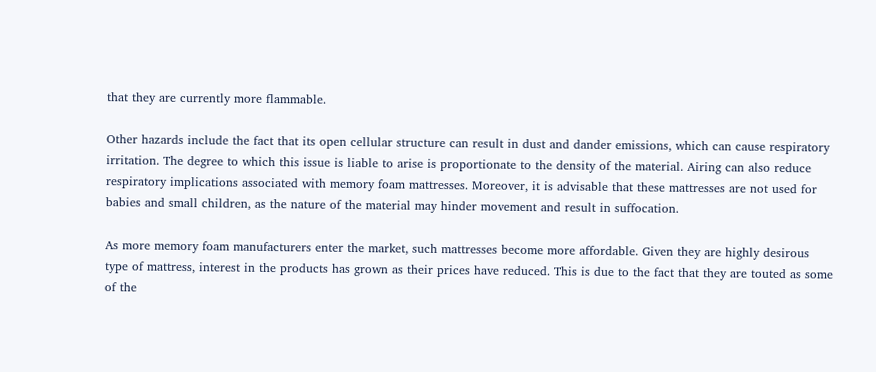that they are currently more flammable.

Other hazards include the fact that its open cellular structure can result in dust and dander emissions, which can cause respiratory irritation. The degree to which this issue is liable to arise is proportionate to the density of the material. Airing can also reduce respiratory implications associated with memory foam mattresses. Moreover, it is advisable that these mattresses are not used for babies and small children, as the nature of the material may hinder movement and result in suffocation.

As more memory foam manufacturers enter the market, such mattresses become more affordable. Given they are highly desirous type of mattress, interest in the products has grown as their prices have reduced. This is due to the fact that they are touted as some of the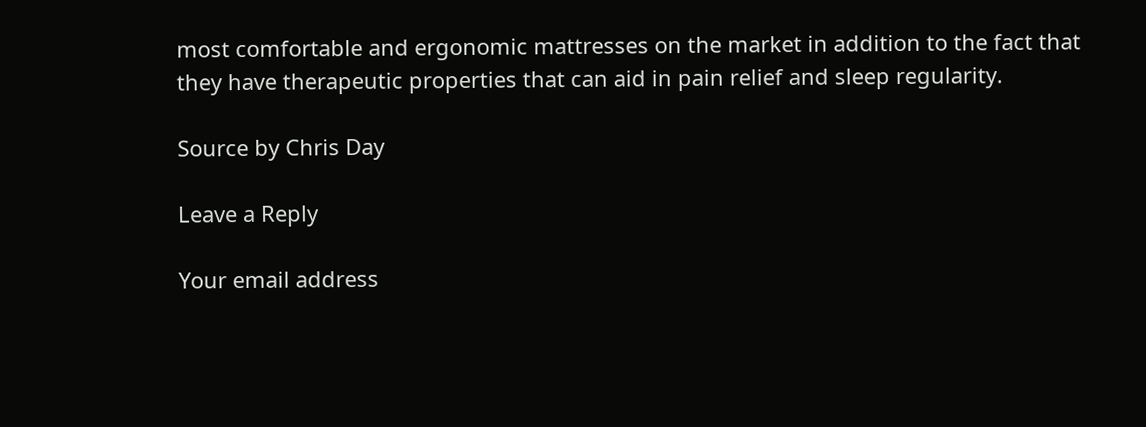most comfortable and ergonomic mattresses on the market in addition to the fact that they have therapeutic properties that can aid in pain relief and sleep regularity.

Source by Chris Day

Leave a Reply

Your email address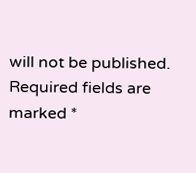will not be published. Required fields are marked *